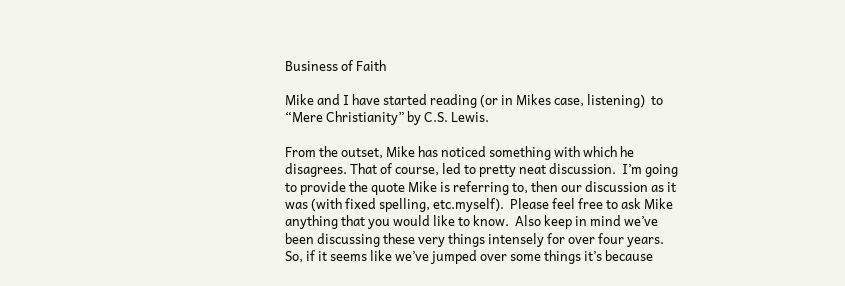Business of Faith

Mike and I have started reading (or in Mikes case, listening)  to “Mere Christianity” by C.S. Lewis.

From the outset, Mike has noticed something with which he disagrees. That of course, led to pretty neat discussion.  I’m going to provide the quote Mike is referring to, then our discussion as it was (with fixed spelling, etc.myself).  Please feel free to ask Mike anything that you would like to know.  Also keep in mind we’ve been discussing these very things intensely for over four years.  So, if it seems like we’ve jumped over some things it’s because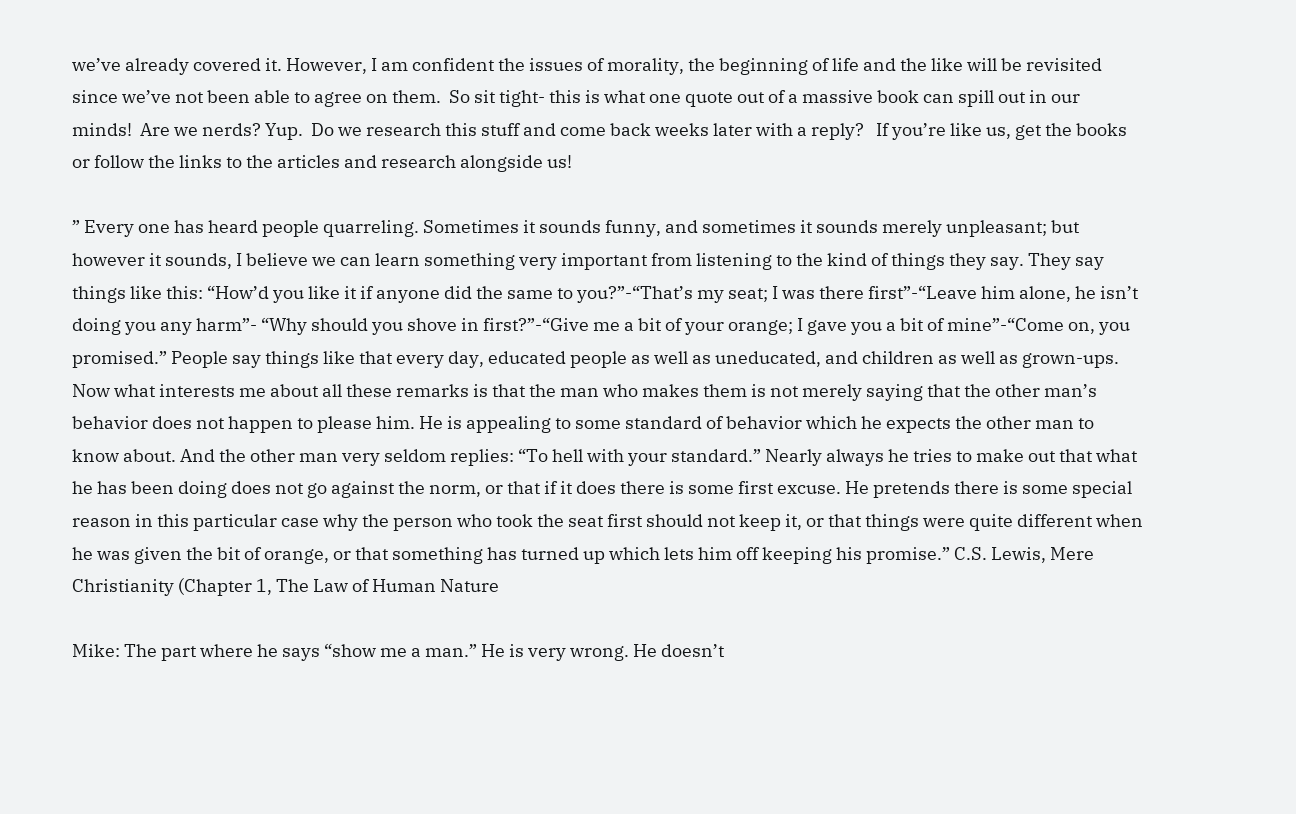we’ve already covered it. However, I am confident the issues of morality, the beginning of life and the like will be revisited since we’ve not been able to agree on them.  So sit tight- this is what one quote out of a massive book can spill out in our minds!  Are we nerds? Yup.  Do we research this stuff and come back weeks later with a reply?   If you’re like us, get the books or follow the links to the articles and research alongside us!

” Every one has heard people quarreling. Sometimes it sounds funny, and sometimes it sounds merely unpleasant; but however it sounds, I believe we can learn something very important from listening to the kind of things they say. They say things like this: “How’d you like it if anyone did the same to you?”-“That’s my seat; I was there first”-“Leave him alone, he isn’t doing you any harm”- “Why should you shove in first?”-“Give me a bit of your orange; I gave you a bit of mine”-“Come on, you promised.” People say things like that every day, educated people as well as uneducated, and children as well as grown-ups. Now what interests me about all these remarks is that the man who makes them is not merely saying that the other man’s behavior does not happen to please him. He is appealing to some standard of behavior which he expects the other man to know about. And the other man very seldom replies: “To hell with your standard.” Nearly always he tries to make out that what he has been doing does not go against the norm, or that if it does there is some first excuse. He pretends there is some special reason in this particular case why the person who took the seat first should not keep it, or that things were quite different when he was given the bit of orange, or that something has turned up which lets him off keeping his promise.” C.S. Lewis, Mere Christianity (Chapter 1, The Law of Human Nature

Mike: The part where he says “show me a man.” He is very wrong. He doesn’t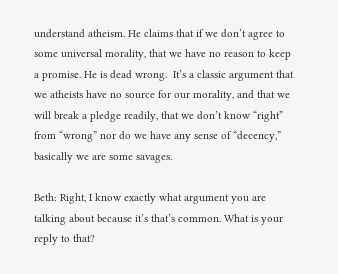understand atheism. He claims that if we don’t agree to some universal morality, that we have no reason to keep a promise. He is dead wrong.  It’s a classic argument that we atheists have no source for our morality, and that we will break a pledge readily, that we don’t know “right” from “wrong” nor do we have any sense of “decency,” basically we are some savages.

Beth: Right, I know exactly what argument you are talking about because it’s that’s common. What is your reply to that?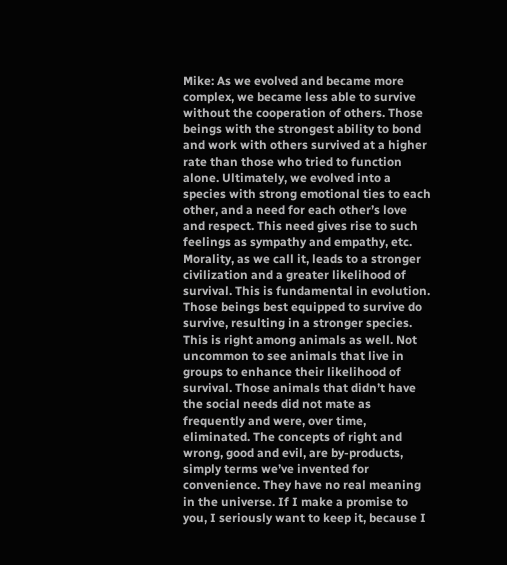Mike: As we evolved and became more complex, we became less able to survive without the cooperation of others. Those beings with the strongest ability to bond and work with others survived at a higher rate than those who tried to function alone. Ultimately, we evolved into a species with strong emotional ties to each other, and a need for each other’s love and respect. This need gives rise to such feelings as sympathy and empathy, etc. Morality, as we call it, leads to a stronger civilization and a greater likelihood of survival. This is fundamental in evolution. Those beings best equipped to survive do survive, resulting in a stronger species. This is right among animals as well. Not uncommon to see animals that live in groups to enhance their likelihood of survival. Those animals that didn’t have the social needs did not mate as frequently and were, over time, eliminated. The concepts of right and wrong, good and evil, are by-products, simply terms we’ve invented for convenience. They have no real meaning in the universe. If I make a promise to you, I seriously want to keep it, because I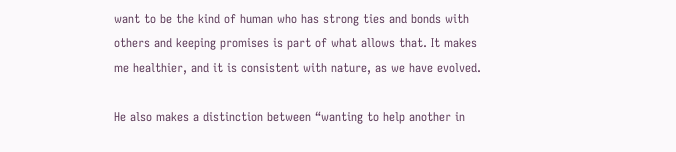want to be the kind of human who has strong ties and bonds with others and keeping promises is part of what allows that. It makes me healthier, and it is consistent with nature, as we have evolved.

He also makes a distinction between “wanting to help another in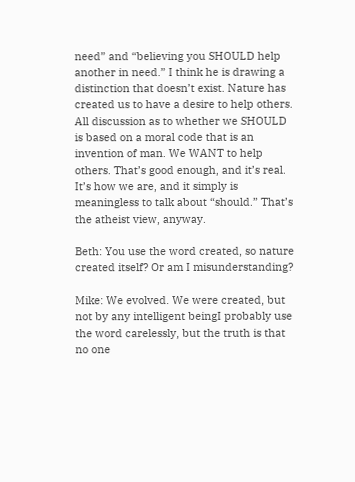need” and “believing you SHOULD help another in need.” I think he is drawing a distinction that doesn’t exist. Nature has created us to have a desire to help others. All discussion as to whether we SHOULD is based on a moral code that is an invention of man. We WANT to help others. That’s good enough, and it’s real. It’s how we are, and it simply is meaningless to talk about “should.” That’s the atheist view, anyway.

Beth: You use the word created, so nature created itself? Or am I misunderstanding?

Mike: We evolved. We were created, but not by any intelligent beingI probably use the word carelessly, but the truth is that no one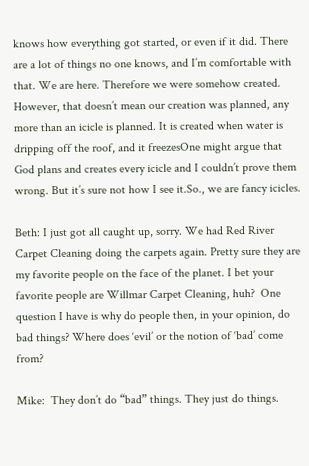knows how everything got started, or even if it did. There are a lot of things no one knows, and I’m comfortable with that. We are here. Therefore we were somehow created. However, that doesn’t mean our creation was planned, any more than an icicle is planned. It is created when water is dripping off the roof, and it freezesOne might argue that God plans and creates every icicle and I couldn’t prove them wrong. But it’s sure not how I see it.So., we are fancy icicles.

Beth: I just got all caught up, sorry. We had Red River Carpet Cleaning doing the carpets again. Pretty sure they are my favorite people on the face of the planet. I bet your favorite people are Willmar Carpet Cleaning, huh?  One question I have is why do people then, in your opinion, do bad things? Where does ‘evil’ or the notion of ‘bad’ come from?

Mike:  They don’t do “bad” things. They just do things.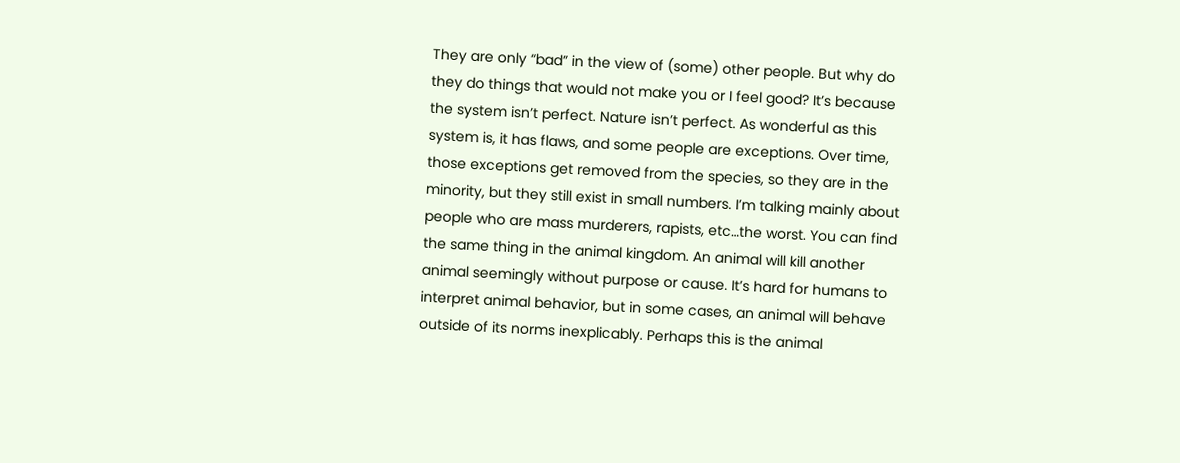They are only “bad” in the view of (some) other people. But why do they do things that would not make you or I feel good? It’s because the system isn’t perfect. Nature isn’t perfect. As wonderful as this system is, it has flaws, and some people are exceptions. Over time, those exceptions get removed from the species, so they are in the minority, but they still exist in small numbers. I’m talking mainly about people who are mass murderers, rapists, etc…the worst. You can find the same thing in the animal kingdom. An animal will kill another animal seemingly without purpose or cause. It’s hard for humans to interpret animal behavior, but in some cases, an animal will behave outside of its norms inexplicably. Perhaps this is the animal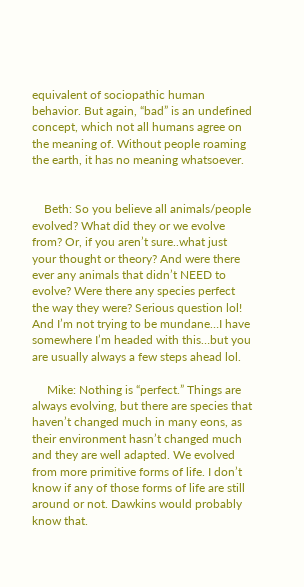equivalent of sociopathic human behavior. But again, “bad” is an undefined concept, which not all humans agree on the meaning of. Without people roaming the earth, it has no meaning whatsoever.


    Beth: So you believe all animals/people evolved? What did they or we evolve from? Or, if you aren’t sure..what just your thought or theory? And were there ever any animals that didn’t NEED to evolve? Were there any species perfect the way they were? Serious question lol! And I’m not trying to be mundane…I have somewhere I’m headed with this…but you are usually always a few steps ahead lol.

     Mike: Nothing is “perfect.” Things are always evolving, but there are species that haven’t changed much in many eons, as their environment hasn’t changed much and they are well adapted. We evolved from more primitive forms of life. I don’t know if any of those forms of life are still around or not. Dawkins would probably know that.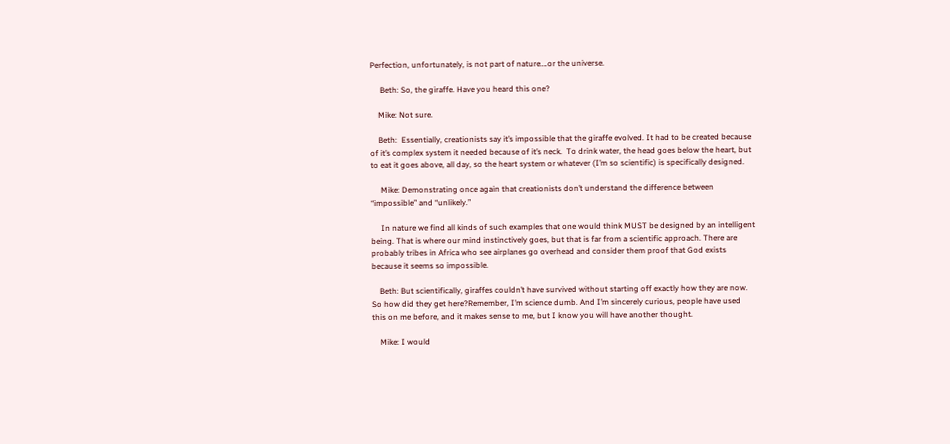Perfection, unfortunately, is not part of nature….or the universe.

     Beth: So, the giraffe. Have you heard this one?

    Mike: Not sure.

    Beth:  Essentially, creationists say it’s impossible that the giraffe evolved. It had to be created because of it’s complex system it needed because of it’s neck.  To drink water, the head goes below the heart, but to eat it goes above, all day, so the heart system or whatever (I’m so scientific) is specifically designed.

     Mike: Demonstrating once again that creationists don’t understand the difference between “impossible” and “unlikely.”

     In nature we find all kinds of such examples that one would think MUST be designed by an intelligent being. That is where our mind instinctively goes, but that is far from a scientific approach. There are probably tribes in Africa who see airplanes go overhead and consider them proof that God exists because it seems so impossible.

    Beth: But scientifically, giraffes couldn’t have survived without starting off exactly how they are now. So how did they get here?Remember, I’m science dumb. And I’m sincerely curious, people have used this on me before, and it makes sense to me, but I know you will have another thought.

    Mike: I would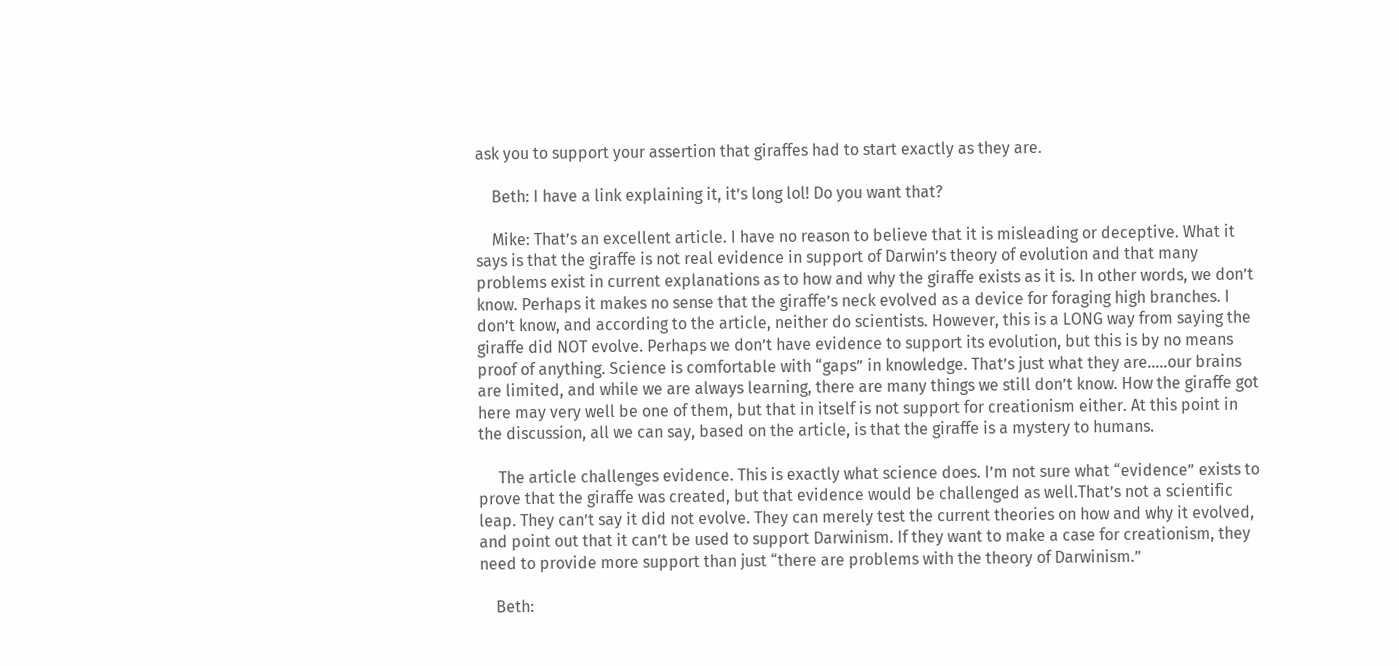ask you to support your assertion that giraffes had to start exactly as they are.

    Beth: I have a link explaining it, it’s long lol! Do you want that?

    Mike: That’s an excellent article. I have no reason to believe that it is misleading or deceptive. What it says is that the giraffe is not real evidence in support of Darwin’s theory of evolution and that many problems exist in current explanations as to how and why the giraffe exists as it is. In other words, we don’t know. Perhaps it makes no sense that the giraffe’s neck evolved as a device for foraging high branches. I don’t know, and according to the article, neither do scientists. However, this is a LONG way from saying the giraffe did NOT evolve. Perhaps we don’t have evidence to support its evolution, but this is by no means proof of anything. Science is comfortable with “gaps” in knowledge. That’s just what they are…..our brains are limited, and while we are always learning, there are many things we still don’t know. How the giraffe got here may very well be one of them, but that in itself is not support for creationism either. At this point in the discussion, all we can say, based on the article, is that the giraffe is a mystery to humans.

     The article challenges evidence. This is exactly what science does. I’m not sure what “evidence” exists to prove that the giraffe was created, but that evidence would be challenged as well.That’s not a scientific leap. They can’t say it did not evolve. They can merely test the current theories on how and why it evolved, and point out that it can’t be used to support Darwinism. If they want to make a case for creationism, they need to provide more support than just “there are problems with the theory of Darwinism.”

    Beth: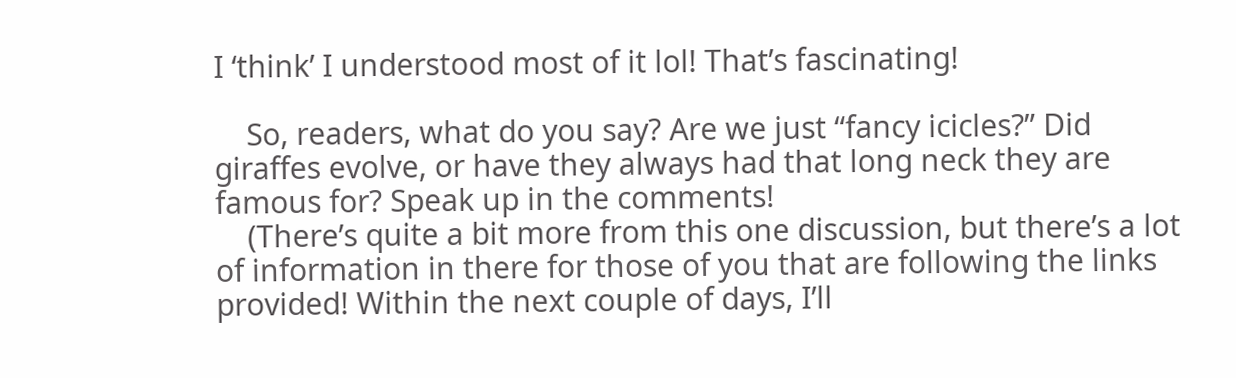I ‘think’ I understood most of it lol! That’s fascinating!

    So, readers, what do you say? Are we just “fancy icicles?” Did giraffes evolve, or have they always had that long neck they are famous for? Speak up in the comments!
    (There’s quite a bit more from this one discussion, but there’s a lot of information in there for those of you that are following the links provided! Within the next couple of days, I’ll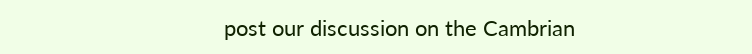post our discussion on the Cambrian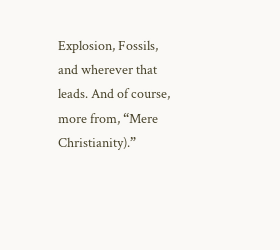Explosion, Fossils, and wherever that leads. And of course, more from, “Mere Christianity).”